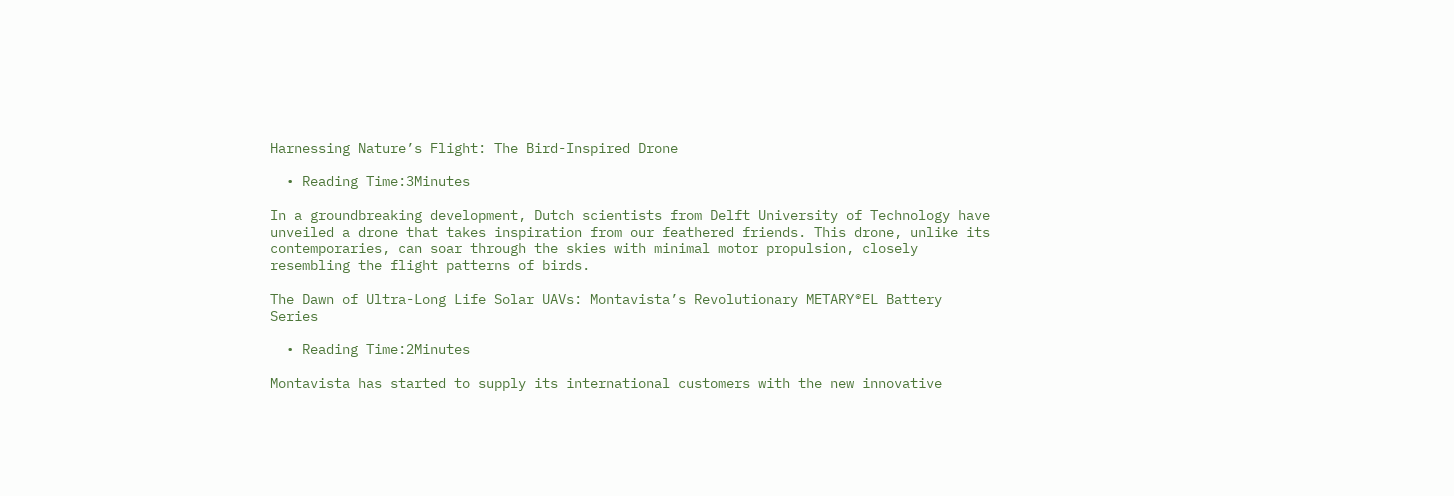Harnessing Nature’s Flight: The Bird-Inspired Drone

  • Reading Time:3Minutes

In a groundbreaking development, Dutch scientists from Delft University of Technology have unveiled a drone that takes inspiration from our feathered friends. This drone, unlike its contemporaries, can soar through the skies with minimal motor propulsion, closely resembling the flight patterns of birds.

The Dawn of Ultra-Long Life Solar UAVs: Montavista’s Revolutionary METARY®EL Battery Series

  • Reading Time:2Minutes

Montavista has started to supply its international customers with the new innovative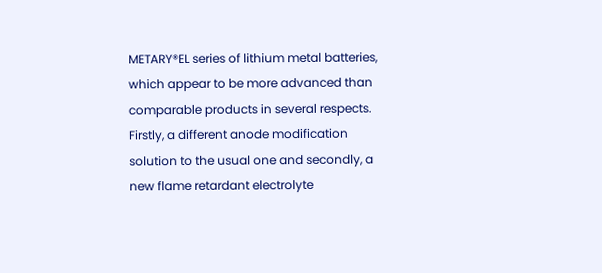METARY®EL series of lithium metal batteries, which appear to be more advanced than comparable products in several respects. Firstly, a different anode modification solution to the usual one and secondly, a new flame retardant electrolyte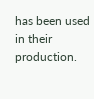has been used in their production.